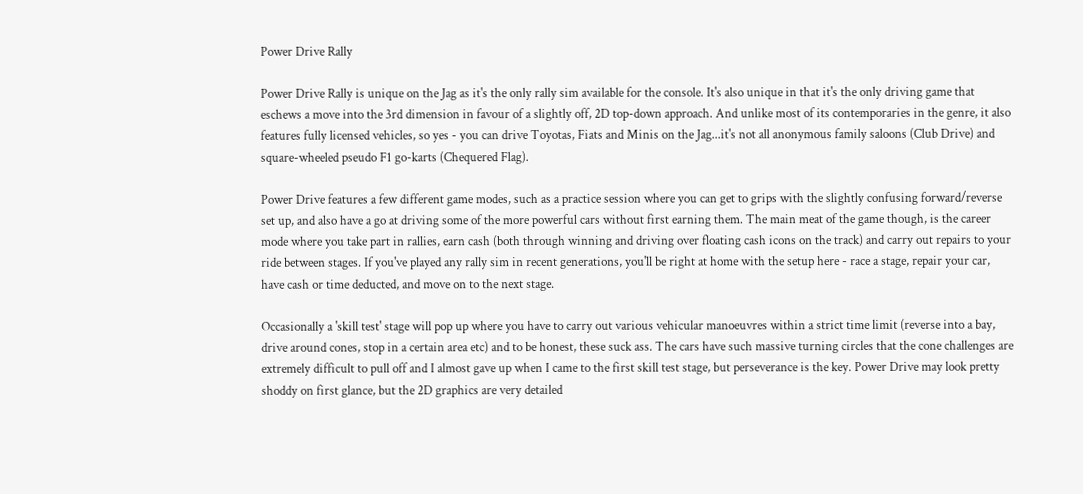Power Drive Rally

Power Drive Rally is unique on the Jag as it's the only rally sim available for the console. It's also unique in that it's the only driving game that eschews a move into the 3rd dimension in favour of a slightly off, 2D top-down approach. And unlike most of its contemporaries in the genre, it also features fully licensed vehicles, so yes - you can drive Toyotas, Fiats and Minis on the Jag...it's not all anonymous family saloons (Club Drive) and square-wheeled pseudo F1 go-karts (Chequered Flag).

Power Drive features a few different game modes, such as a practice session where you can get to grips with the slightly confusing forward/reverse set up, and also have a go at driving some of the more powerful cars without first earning them. The main meat of the game though, is the career mode where you take part in rallies, earn cash (both through winning and driving over floating cash icons on the track) and carry out repairs to your ride between stages. If you've played any rally sim in recent generations, you'll be right at home with the setup here - race a stage, repair your car, have cash or time deducted, and move on to the next stage.

Occasionally a 'skill test' stage will pop up where you have to carry out various vehicular manoeuvres within a strict time limit (reverse into a bay, drive around cones, stop in a certain area etc) and to be honest, these suck ass. The cars have such massive turning circles that the cone challenges are extremely difficult to pull off and I almost gave up when I came to the first skill test stage, but perseverance is the key. Power Drive may look pretty shoddy on first glance, but the 2D graphics are very detailed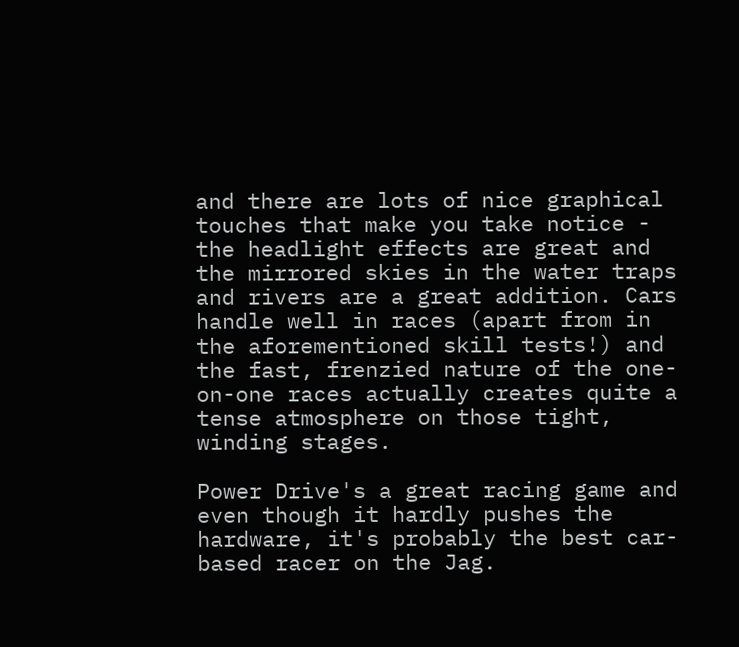and there are lots of nice graphical touches that make you take notice - the headlight effects are great and the mirrored skies in the water traps and rivers are a great addition. Cars handle well in races (apart from in the aforementioned skill tests!) and the fast, frenzied nature of the one-on-one races actually creates quite a tense atmosphere on those tight, winding stages.

Power Drive's a great racing game and even though it hardly pushes the hardware, it's probably the best car-based racer on the Jag.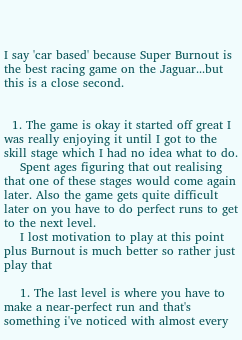I say 'car based' because Super Burnout is the best racing game on the Jaguar...but this is a close second.


  1. The game is okay it started off great I was really enjoying it until I got to the skill stage which I had no idea what to do.
    Spent ages figuring that out realising that one of these stages would come again later. Also the game gets quite difficult later on you have to do perfect runs to get to the next level.
    I lost motivation to play at this point plus Burnout is much better so rather just play that

    1. The last level is where you have to make a near-perfect run and that's something i've noticed with almost every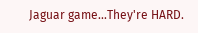Jaguar game...They're HARD.